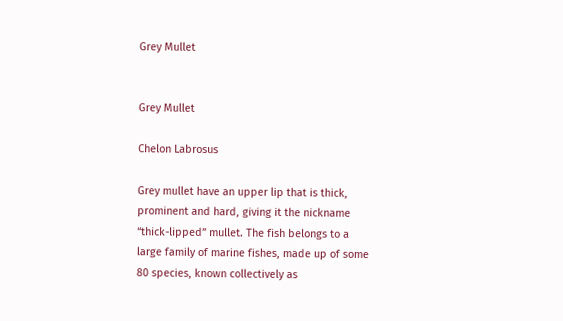Grey Mullet


Grey Mullet

Chelon Labrosus

Grey mullet have an upper lip that is thick, prominent and hard, giving it the nickname “thick-lipped” mullet. The fish belongs to a large family of marine fishes, made up of some 80 species, known collectively as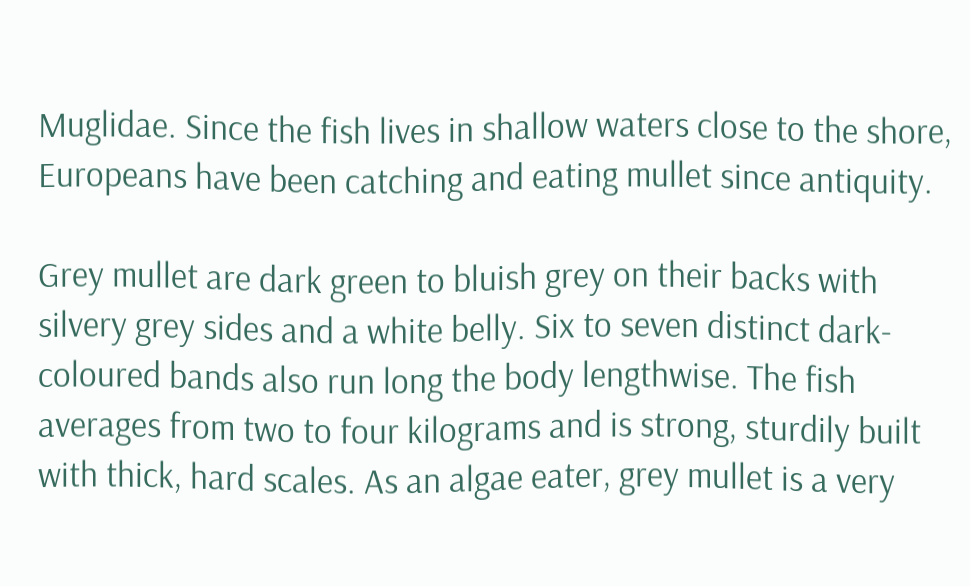Muglidae. Since the fish lives in shallow waters close to the shore, Europeans have been catching and eating mullet since antiquity.

Grey mullet are dark green to bluish grey on their backs with silvery grey sides and a white belly. Six to seven distinct dark-coloured bands also run long the body lengthwise. The fish averages from two to four kilograms and is strong, sturdily built with thick, hard scales. As an algae eater, grey mullet is a very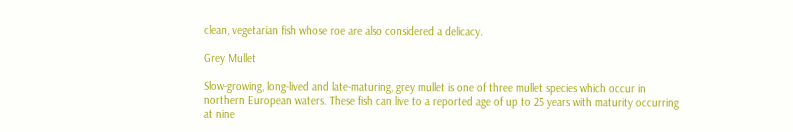clean, vegetarian fish whose roe are also considered a delicacy.

Grey Mullet

Slow-growing, long-lived and late-maturing, grey mullet is one of three mullet species which occur in northern European waters. These fish can live to a reported age of up to 25 years with maturity occurring at nine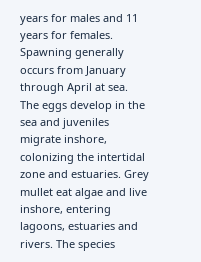years for males and 11 years for females. Spawning generally occurs from January through April at sea. The eggs develop in the sea and juveniles migrate inshore, colonizing the intertidal zone and estuaries. Grey mullet eat algae and live inshore, entering lagoons, estuaries and rivers. The species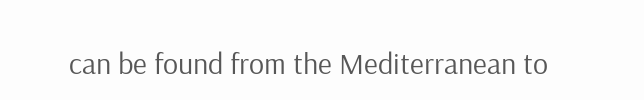can be found from the Mediterranean to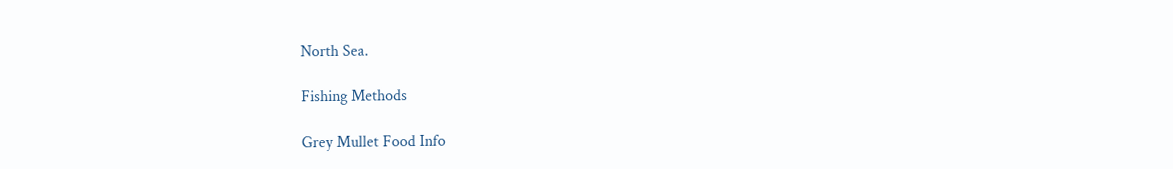North Sea.

Fishing Methods

Grey Mullet Food Info